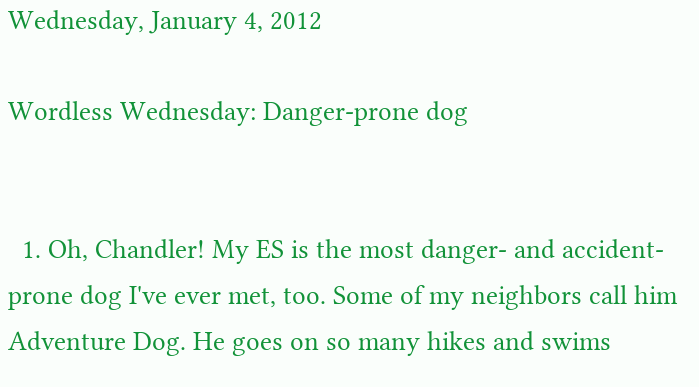Wednesday, January 4, 2012

Wordless Wednesday: Danger-prone dog


  1. Oh, Chandler! My ES is the most danger- and accident-prone dog I've ever met, too. Some of my neighbors call him Adventure Dog. He goes on so many hikes and swims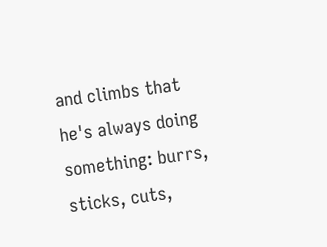and climbs that he's always doing something: burrs, sticks, cuts,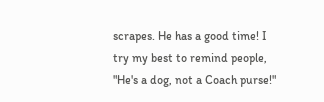scrapes. He has a good time! I try my best to remind people, "He's a dog, not a Coach purse!"